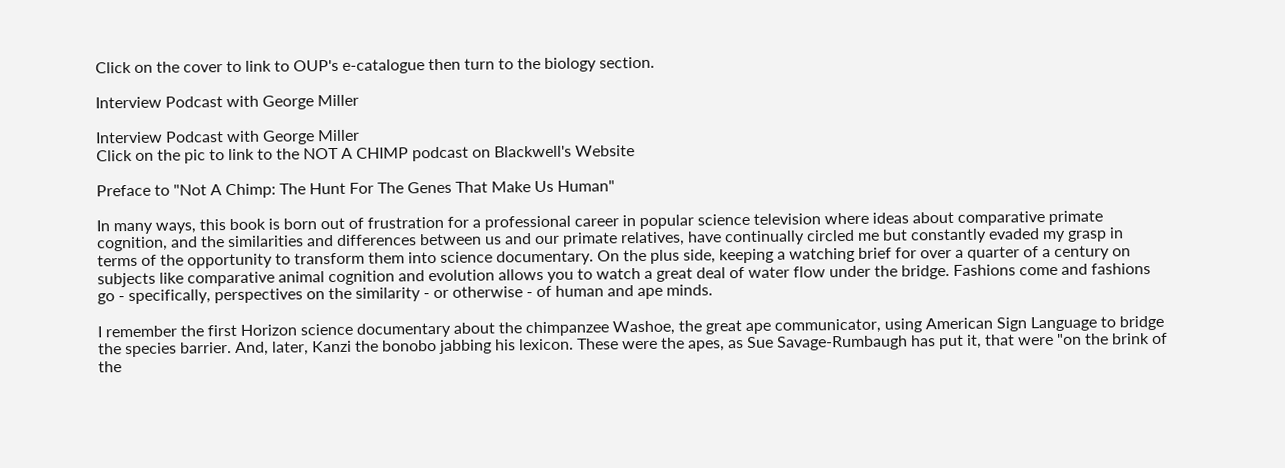Click on the cover to link to OUP's e-catalogue then turn to the biology section.

Interview Podcast with George Miller

Interview Podcast with George Miller
Click on the pic to link to the NOT A CHIMP podcast on Blackwell's Website

Preface to "Not A Chimp: The Hunt For The Genes That Make Us Human"

In many ways, this book is born out of frustration for a professional career in popular science television where ideas about comparative primate cognition, and the similarities and differences between us and our primate relatives, have continually circled me but constantly evaded my grasp in terms of the opportunity to transform them into science documentary. On the plus side, keeping a watching brief for over a quarter of a century on subjects like comparative animal cognition and evolution allows you to watch a great deal of water flow under the bridge. Fashions come and fashions go - specifically, perspectives on the similarity - or otherwise - of human and ape minds.

I remember the first Horizon science documentary about the chimpanzee Washoe, the great ape communicator, using American Sign Language to bridge the species barrier. And, later, Kanzi the bonobo jabbing his lexicon. These were the apes, as Sue Savage-Rumbaugh has put it, that were "on the brink of the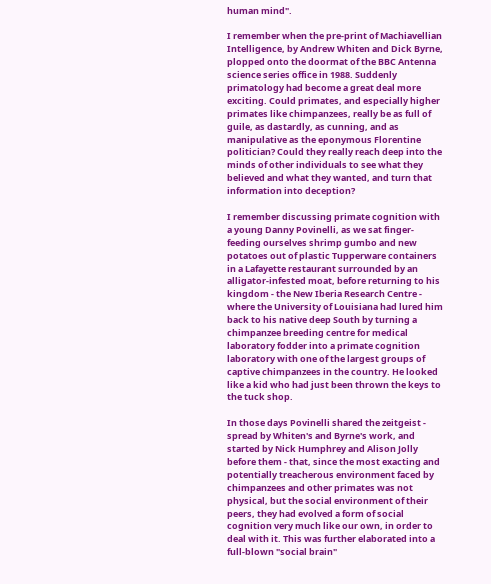human mind".

I remember when the pre-print of Machiavellian Intelligence, by Andrew Whiten and Dick Byrne, plopped onto the doormat of the BBC Antenna science series office in 1988. Suddenly primatology had become a great deal more exciting. Could primates, and especially higher primates like chimpanzees, really be as full of guile, as dastardly, as cunning, and as manipulative as the eponymous Florentine politician? Could they really reach deep into the minds of other individuals to see what they believed and what they wanted, and turn that information into deception?

I remember discussing primate cognition with a young Danny Povinelli, as we sat finger-feeding ourselves shrimp gumbo and new potatoes out of plastic Tupperware containers in a Lafayette restaurant surrounded by an alligator-infested moat, before returning to his kingdom - the New Iberia Research Centre - where the University of Louisiana had lured him back to his native deep South by turning a chimpanzee breeding centre for medical laboratory fodder into a primate cognition laboratory with one of the largest groups of captive chimpanzees in the country. He looked like a kid who had just been thrown the keys to the tuck shop.

In those days Povinelli shared the zeitgeist - spread by Whiten's and Byrne's work, and started by Nick Humphrey and Alison Jolly before them - that, since the most exacting and potentially treacherous environment faced by chimpanzees and other primates was not physical, but the social environment of their peers, they had evolved a form of social cognition very much like our own, in order to deal with it. This was further elaborated into a full-blown "social brain"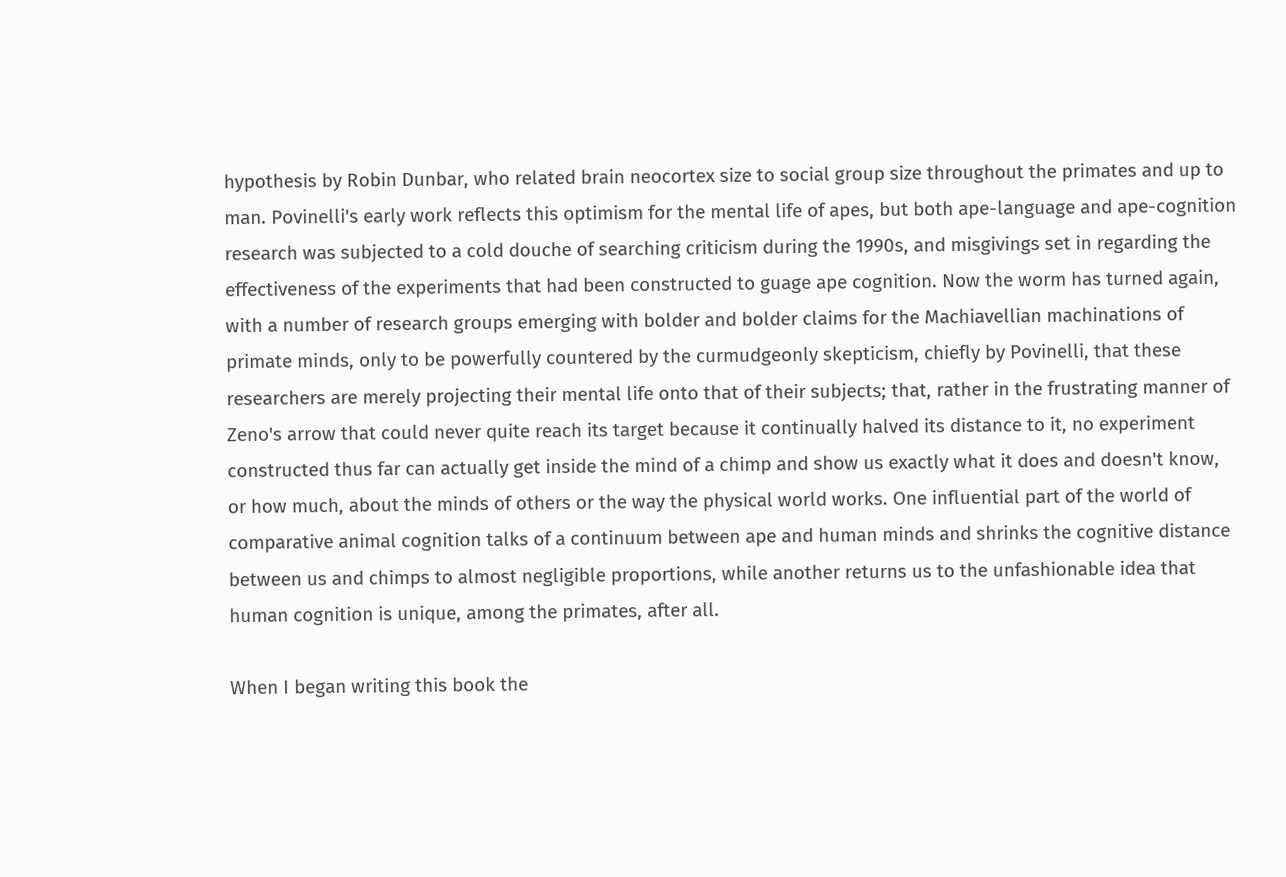hypothesis by Robin Dunbar, who related brain neocortex size to social group size throughout the primates and up to man. Povinelli's early work reflects this optimism for the mental life of apes, but both ape-language and ape-cognition research was subjected to a cold douche of searching criticism during the 1990s, and misgivings set in regarding the effectiveness of the experiments that had been constructed to guage ape cognition. Now the worm has turned again, with a number of research groups emerging with bolder and bolder claims for the Machiavellian machinations of primate minds, only to be powerfully countered by the curmudgeonly skepticism, chiefly by Povinelli, that these researchers are merely projecting their mental life onto that of their subjects; that, rather in the frustrating manner of Zeno's arrow that could never quite reach its target because it continually halved its distance to it, no experiment constructed thus far can actually get inside the mind of a chimp and show us exactly what it does and doesn't know, or how much, about the minds of others or the way the physical world works. One influential part of the world of comparative animal cognition talks of a continuum between ape and human minds and shrinks the cognitive distance between us and chimps to almost negligible proportions, while another returns us to the unfashionable idea that human cognition is unique, among the primates, after all.

When I began writing this book the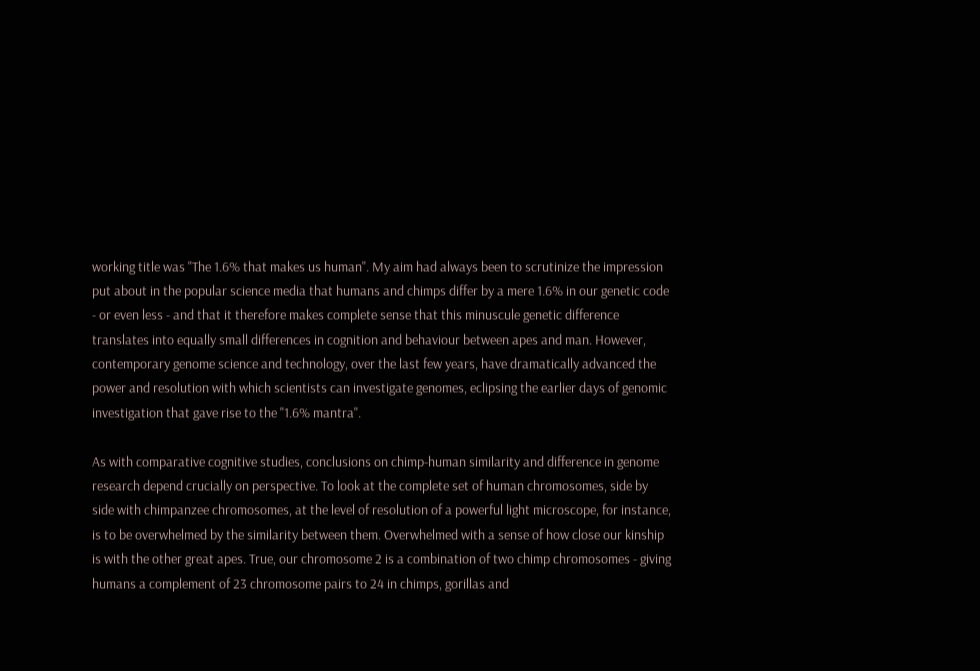working title was "The 1.6% that makes us human". My aim had always been to scrutinize the impression put about in the popular science media that humans and chimps differ by a mere 1.6% in our genetic code - or even less - and that it therefore makes complete sense that this minuscule genetic difference translates into equally small differences in cognition and behaviour between apes and man. However, contemporary genome science and technology, over the last few years, have dramatically advanced the power and resolution with which scientists can investigate genomes, eclipsing the earlier days of genomic investigation that gave rise to the "1.6% mantra".

As with comparative cognitive studies, conclusions on chimp-human similarity and difference in genome research depend crucially on perspective. To look at the complete set of human chromosomes, side by side with chimpanzee chromosomes, at the level of resolution of a powerful light microscope, for instance, is to be overwhelmed by the similarity between them. Overwhelmed with a sense of how close our kinship is with the other great apes. True, our chromosome 2 is a combination of two chimp chromosomes - giving humans a complement of 23 chromosome pairs to 24 in chimps, gorillas and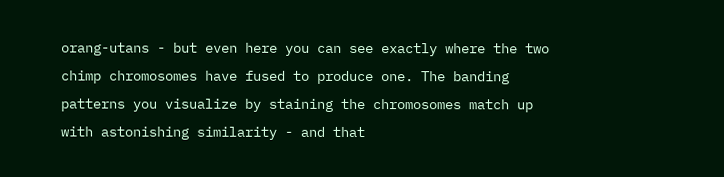orang-utans - but even here you can see exactly where the two chimp chromosomes have fused to produce one. The banding patterns you visualize by staining the chromosomes match up with astonishing similarity - and that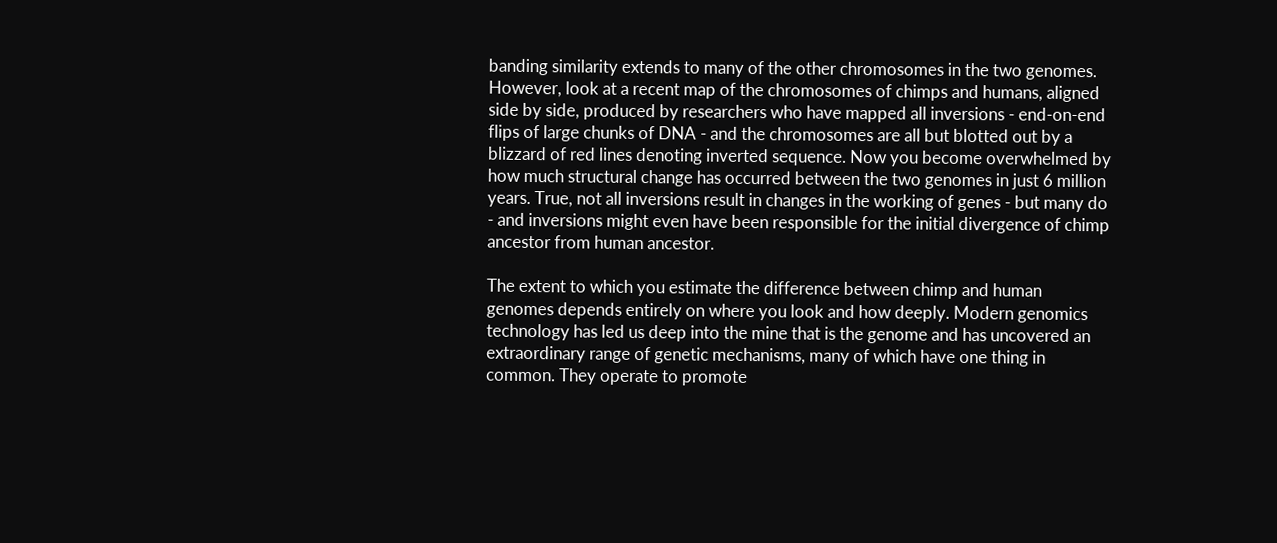banding similarity extends to many of the other chromosomes in the two genomes. However, look at a recent map of the chromosomes of chimps and humans, aligned side by side, produced by researchers who have mapped all inversions - end-on-end flips of large chunks of DNA - and the chromosomes are all but blotted out by a blizzard of red lines denoting inverted sequence. Now you become overwhelmed by how much structural change has occurred between the two genomes in just 6 million years. True, not all inversions result in changes in the working of genes - but many do - and inversions might even have been responsible for the initial divergence of chimp ancestor from human ancestor.

The extent to which you estimate the difference between chimp and human genomes depends entirely on where you look and how deeply. Modern genomics technology has led us deep into the mine that is the genome and has uncovered an extraordinary range of genetic mechanisms, many of which have one thing in common. They operate to promote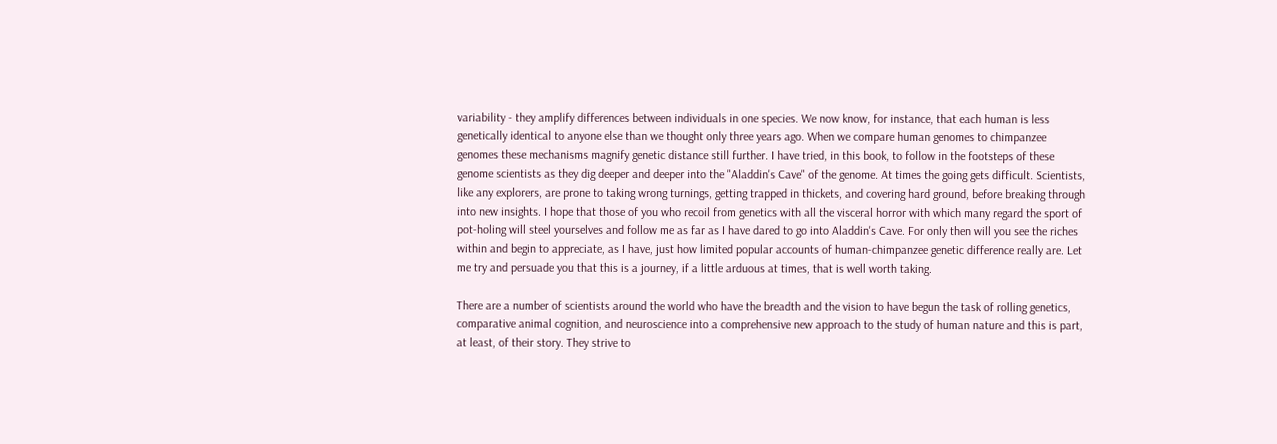variability - they amplify differences between individuals in one species. We now know, for instance, that each human is less genetically identical to anyone else than we thought only three years ago. When we compare human genomes to chimpanzee genomes these mechanisms magnify genetic distance still further. I have tried, in this book, to follow in the footsteps of these genome scientists as they dig deeper and deeper into the "Aladdin's Cave" of the genome. At times the going gets difficult. Scientists, like any explorers, are prone to taking wrong turnings, getting trapped in thickets, and covering hard ground, before breaking through into new insights. I hope that those of you who recoil from genetics with all the visceral horror with which many regard the sport of pot-holing will steel yourselves and follow me as far as I have dared to go into Aladdin's Cave. For only then will you see the riches within and begin to appreciate, as I have, just how limited popular accounts of human-chimpanzee genetic difference really are. Let me try and persuade you that this is a journey, if a little arduous at times, that is well worth taking.

There are a number of scientists around the world who have the breadth and the vision to have begun the task of rolling genetics, comparative animal cognition, and neuroscience into a comprehensive new approach to the study of human nature and this is part, at least, of their story. They strive to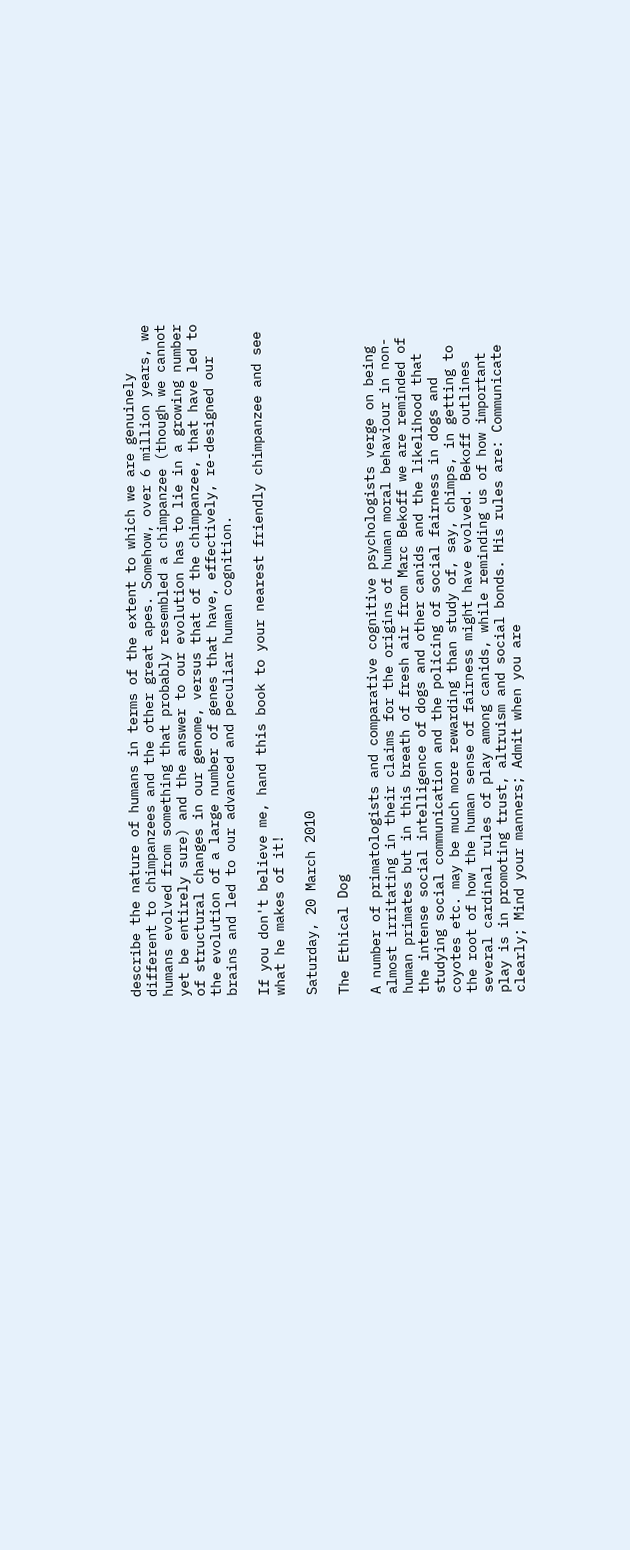describe the nature of humans in terms of the extent to which we are genuinely different to chimpanzees and the other great apes. Somehow, over 6 million years, we humans evolved from something that probably resembled a chimpanzee (though we cannot yet be entirely sure) and the answer to our evolution has to lie in a growing number of structural changes in our genome, versus that of the chimpanzee, that have led to the evolution of a large number of genes that have, effectively, re-designed our brains and led to our advanced and peculiar human cognition.

If you don't believe me, hand this book to your nearest friendly chimpanzee and see what he makes of it!

Saturday, 20 March 2010

The Ethical Dog

A number of primatologists and comparative cognitive psychologists verge on being almost irritating in their claims for the origins of human moral behaviour in non-human primates but in this breath of fresh air from Marc Bekoff we are reminded of the intense social intelligence of dogs and other canids and the likelihood that studying social communication and the policing of social fairness in dogs and coyotes etc. may be much more rewarding than study of, say, chimps, in getting to the root of how the human sense of fairness might have evolved. Bekoff outlines several cardinal rules of play among canids, while reminding us of how important play is in promoting trust, altruism and social bonds. His rules are: Communicate clearly; Mind your manners; Admit when you are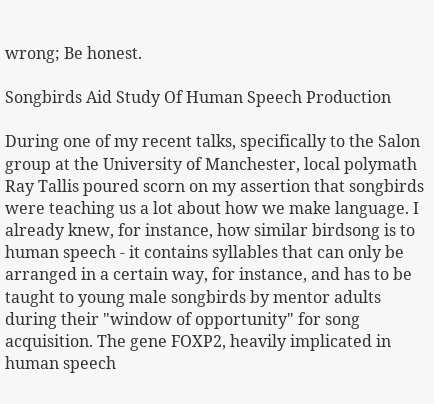wrong; Be honest.

Songbirds Aid Study Of Human Speech Production

During one of my recent talks, specifically to the Salon group at the University of Manchester, local polymath Ray Tallis poured scorn on my assertion that songbirds were teaching us a lot about how we make language. I already knew, for instance, how similar birdsong is to human speech - it contains syllables that can only be arranged in a certain way, for instance, and has to be taught to young male songbirds by mentor adults during their "window of opportunity" for song acquisition. The gene FOXP2, heavily implicated in human speech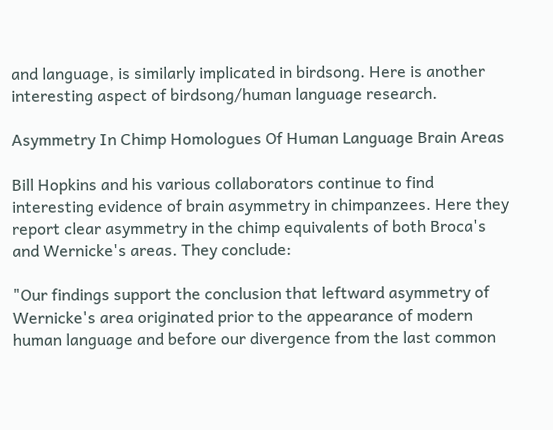and language, is similarly implicated in birdsong. Here is another interesting aspect of birdsong/human language research.

Asymmetry In Chimp Homologues Of Human Language Brain Areas

Bill Hopkins and his various collaborators continue to find interesting evidence of brain asymmetry in chimpanzees. Here they report clear asymmetry in the chimp equivalents of both Broca's and Wernicke's areas. They conclude:

"Our findings support the conclusion that leftward asymmetry of Wernicke's area originated prior to the appearance of modern human language and before our divergence from the last common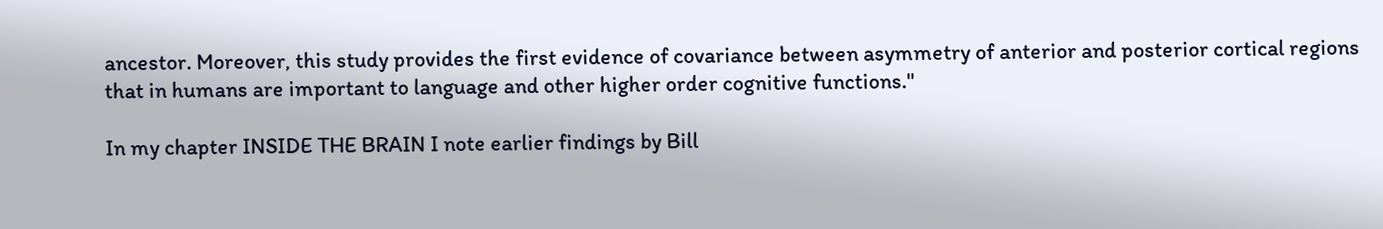ancestor. Moreover, this study provides the first evidence of covariance between asymmetry of anterior and posterior cortical regions that in humans are important to language and other higher order cognitive functions."

In my chapter INSIDE THE BRAIN I note earlier findings by Bill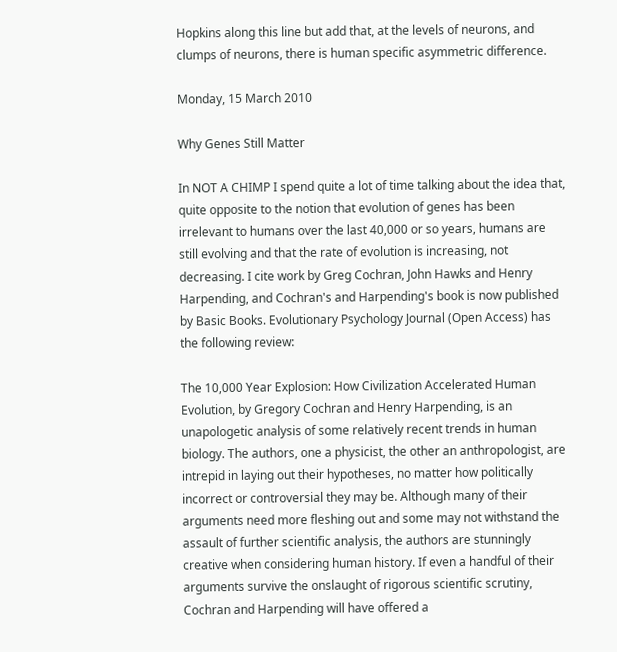Hopkins along this line but add that, at the levels of neurons, and clumps of neurons, there is human specific asymmetric difference.

Monday, 15 March 2010

Why Genes Still Matter

In NOT A CHIMP I spend quite a lot of time talking about the idea that, quite opposite to the notion that evolution of genes has been irrelevant to humans over the last 40,000 or so years, humans are still evolving and that the rate of evolution is increasing, not decreasing. I cite work by Greg Cochran, John Hawks and Henry Harpending, and Cochran's and Harpending's book is now published by Basic Books. Evolutionary Psychology Journal (Open Access) has the following review:

The 10,000 Year Explosion: How Civilization Accelerated Human Evolution, by Gregory Cochran and Henry Harpending, is an unapologetic analysis of some relatively recent trends in human biology. The authors, one a physicist, the other an anthropologist, are intrepid in laying out their hypotheses, no matter how politically incorrect or controversial they may be. Although many of their arguments need more fleshing out and some may not withstand the assault of further scientific analysis, the authors are stunningly creative when considering human history. If even a handful of their arguments survive the onslaught of rigorous scientific scrutiny, Cochran and Harpending will have offered a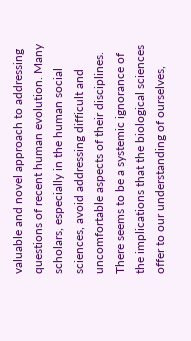valuable and novel approach to addressing questions of recent human evolution. Many scholars, especially in the human social sciences, avoid addressing difficult and uncomfortable aspects of their disciplines. There seems to be a systemic ignorance of the implications that the biological sciences offer to our understanding of ourselves,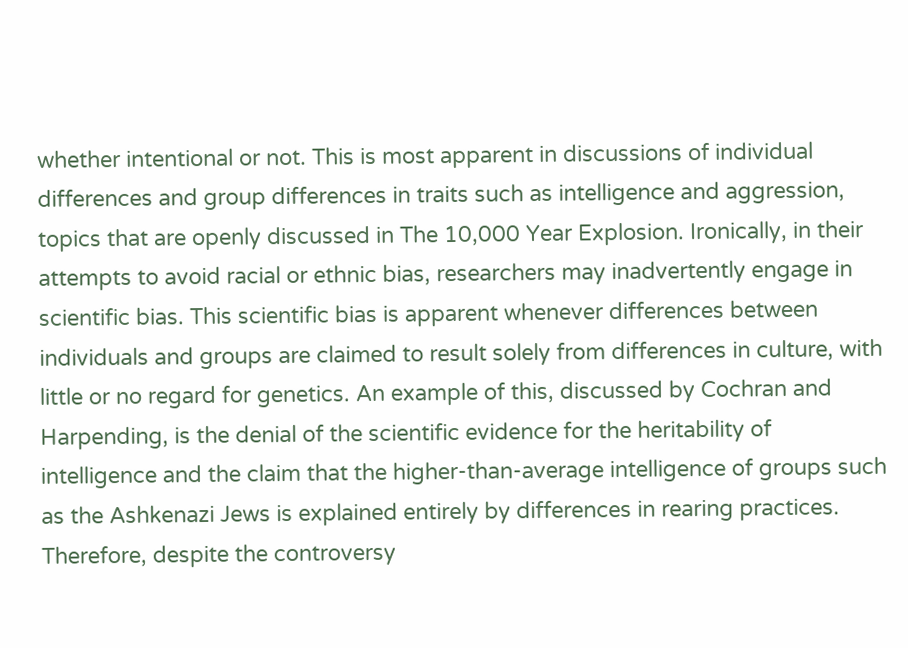whether intentional or not. This is most apparent in discussions of individual differences and group differences in traits such as intelligence and aggression, topics that are openly discussed in The 10,000 Year Explosion. Ironically, in their attempts to avoid racial or ethnic bias, researchers may inadvertently engage in scientific bias. This scientific bias is apparent whenever differences between individuals and groups are claimed to result solely from differences in culture, with little or no regard for genetics. An example of this, discussed by Cochran and Harpending, is the denial of the scientific evidence for the heritability of intelligence and the claim that the higher-than-average intelligence of groups such as the Ashkenazi Jews is explained entirely by differences in rearing practices. Therefore, despite the controversy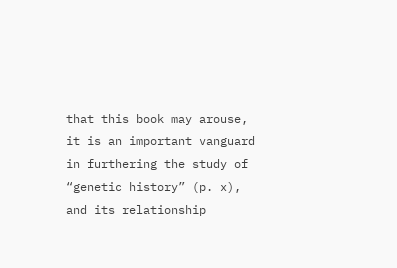that this book may arouse, it is an important vanguard in furthering the study of “genetic history” (p. x), and its relationship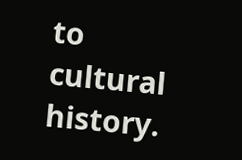to cultural history.